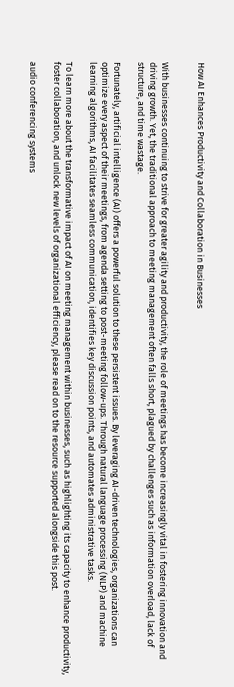How AI Enhances Productivity and Collaboration in Businesses


With businesses continuing to strive for greater agility and productivity, the role of meetings has become increasingly vital in fostering innovation and driving growth. Yet, the traditional approach to meeting management often falls short, plagued by challenges such as information overload, lack of structure, and time wastage.

Fortunately, artificial intelligence (AI) offers a powerful solution to these persistent issues. By leveraging AI-driven technologies, organizations can optimize every aspect of their meetings, from agenda setting to post-meeting follow-ups. Through natural language processing (NLP) and machine learning algorithms, AI facilitates seamless communication, identifies key discussion points, and automates administrative tasks.

To learn more about the transformative impact of AI on meeting management within businesses, such as highlighting its capacity to enhance productivity, foster collaboration, and unlock new levels of organizational efficiency, please read on to the resource supported alongside this post.

audio conferencing systems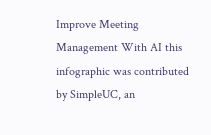Improve Meeting Management With AI this infographic was contributed by SimpleUC, an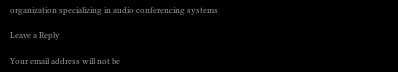organization specializing in audio conferencing systems

Leave a Reply

Your email address will not be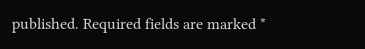published. Required fields are marked *